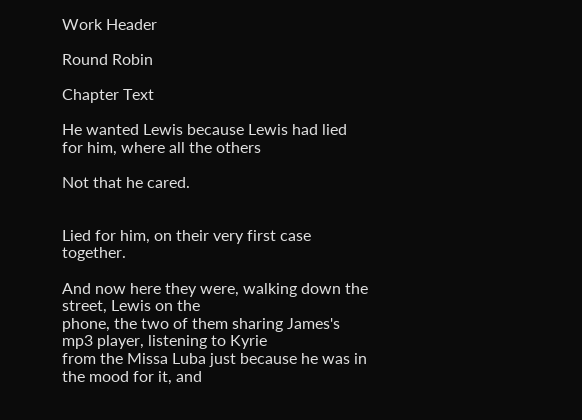Work Header

Round Robin

Chapter Text

He wanted Lewis because Lewis had lied for him, where all the others

Not that he cared.


Lied for him, on their very first case together.

And now here they were, walking down the street, Lewis on the
phone, the two of them sharing James's mp3 player, listening to Kyrie
from the Missa Luba just because he was in the mood for it, and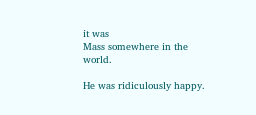it was
Mass somewhere in the world.

He was ridiculously happy.